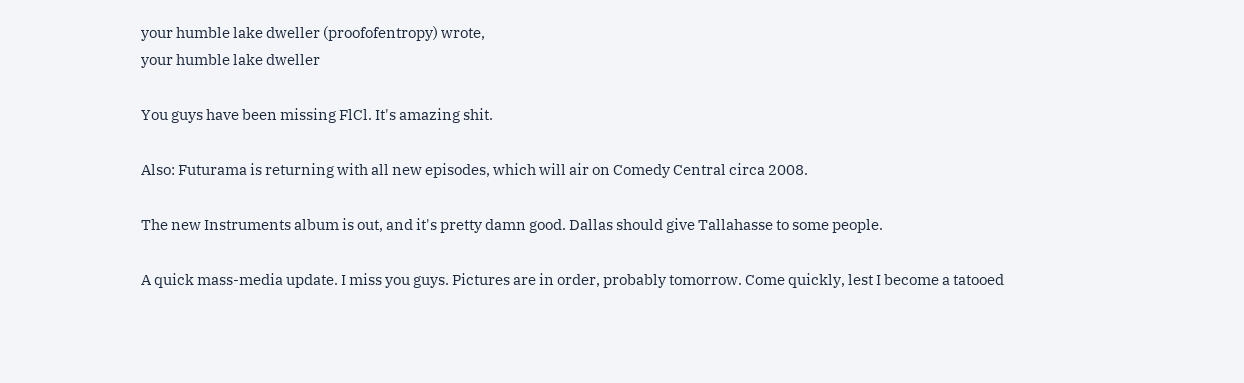your humble lake dweller (proofofentropy) wrote,
your humble lake dweller

You guys have been missing FlCl. It's amazing shit.

Also: Futurama is returning with all new episodes, which will air on Comedy Central circa 2008.

The new Instruments album is out, and it's pretty damn good. Dallas should give Tallahasse to some people.

A quick mass-media update. I miss you guys. Pictures are in order, probably tomorrow. Come quickly, lest I become a tatooed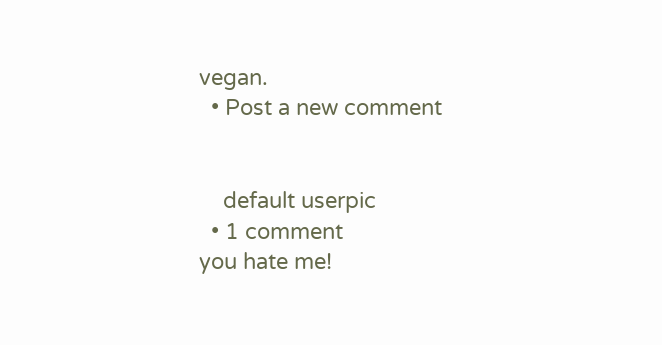vegan.
  • Post a new comment


    default userpic
  • 1 comment
you hate me!